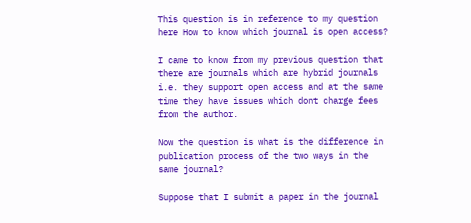This question is in reference to my question here How to know which journal is open access?

I came to know from my previous question that there are journals which are hybrid journals i.e. they support open access and at the same time they have issues which dont charge fees from the author.

Now the question is what is the difference in publication process of the two ways in the same journal?

Suppose that I submit a paper in the journal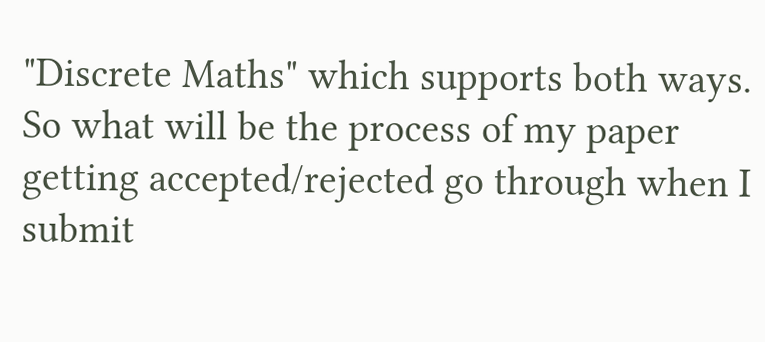"Discrete Maths" which supports both ways. So what will be the process of my paper getting accepted/rejected go through when I submit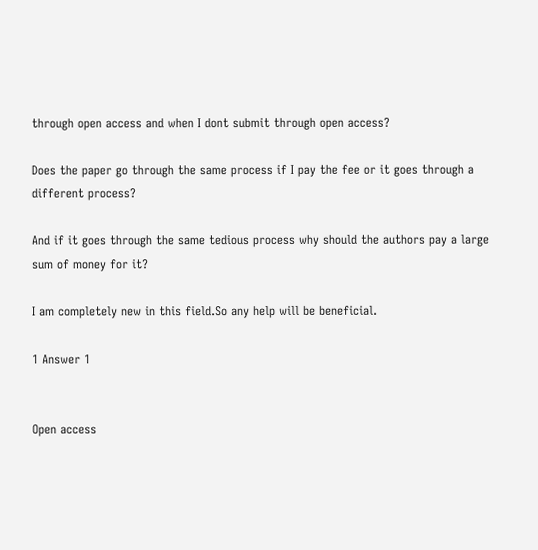through open access and when I dont submit through open access?

Does the paper go through the same process if I pay the fee or it goes through a different process?

And if it goes through the same tedious process why should the authors pay a large sum of money for it?

I am completely new in this field.So any help will be beneficial.

1 Answer 1


Open access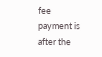fee payment is after the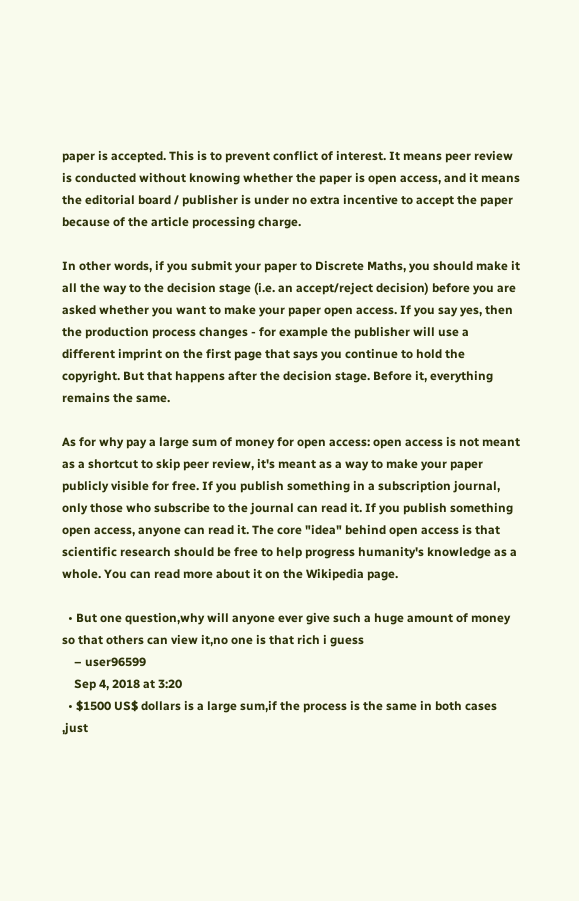paper is accepted. This is to prevent conflict of interest. It means peer review is conducted without knowing whether the paper is open access, and it means the editorial board / publisher is under no extra incentive to accept the paper because of the article processing charge.

In other words, if you submit your paper to Discrete Maths, you should make it all the way to the decision stage (i.e. an accept/reject decision) before you are asked whether you want to make your paper open access. If you say yes, then the production process changes - for example the publisher will use a different imprint on the first page that says you continue to hold the copyright. But that happens after the decision stage. Before it, everything remains the same.

As for why pay a large sum of money for open access: open access is not meant as a shortcut to skip peer review, it's meant as a way to make your paper publicly visible for free. If you publish something in a subscription journal, only those who subscribe to the journal can read it. If you publish something open access, anyone can read it. The core "idea" behind open access is that scientific research should be free to help progress humanity's knowledge as a whole. You can read more about it on the Wikipedia page.

  • But one question,why will anyone ever give such a huge amount of money so that others can view it,no one is that rich i guess
    – user96599
    Sep 4, 2018 at 3:20
  • $1500 US$ dollars is a large sum,if the process is the same in both cases ,just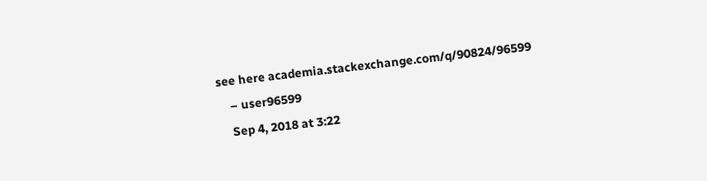see here academia.stackexchange.com/q/90824/96599
    – user96599
    Sep 4, 2018 at 3:22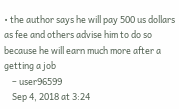• the author says he will pay 500 us dollars as fee and others advise him to do so because he will earn much more after a getting a job
    – user96599
    Sep 4, 2018 at 3:24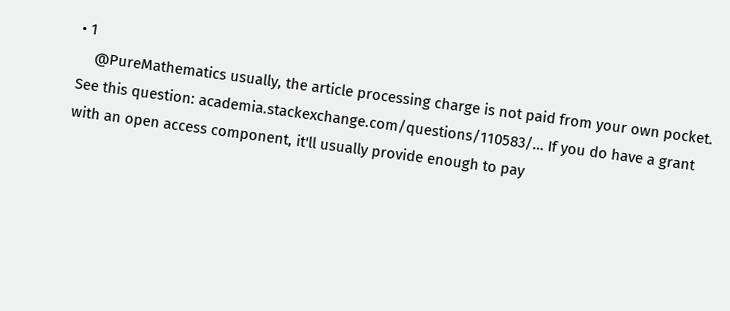• 1
    @PureMathematics usually, the article processing charge is not paid from your own pocket. See this question: academia.stackexchange.com/questions/110583/… If you do have a grant with an open access component, it'll usually provide enough to pay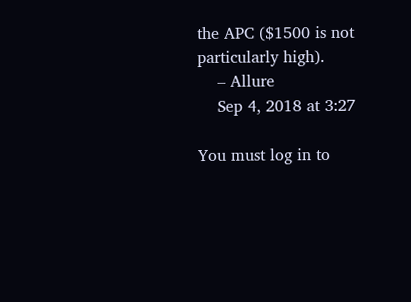the APC ($1500 is not particularly high).
    – Allure
    Sep 4, 2018 at 3:27

You must log in to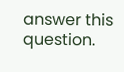answer this question.